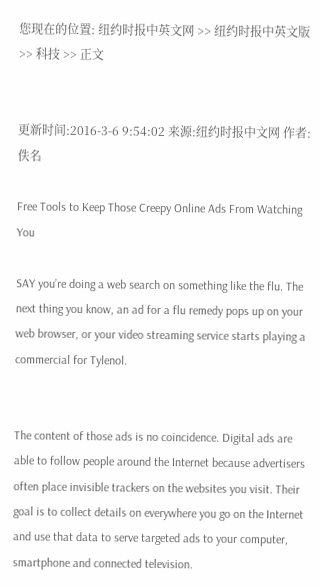您现在的位置: 纽约时报中英文网 >> 纽约时报中英文版 >> 科技 >> 正文


更新时间:2016-3-6 9:54:02 来源:纽约时报中文网 作者:佚名

Free Tools to Keep Those Creepy Online Ads From Watching You

SAY you’re doing a web search on something like the flu. The next thing you know, an ad for a flu remedy pops up on your web browser, or your video streaming service starts playing a commercial for Tylenol.


The content of those ads is no coincidence. Digital ads are able to follow people around the Internet because advertisers often place invisible trackers on the websites you visit. Their goal is to collect details on everywhere you go on the Internet and use that data to serve targeted ads to your computer, smartphone and connected television.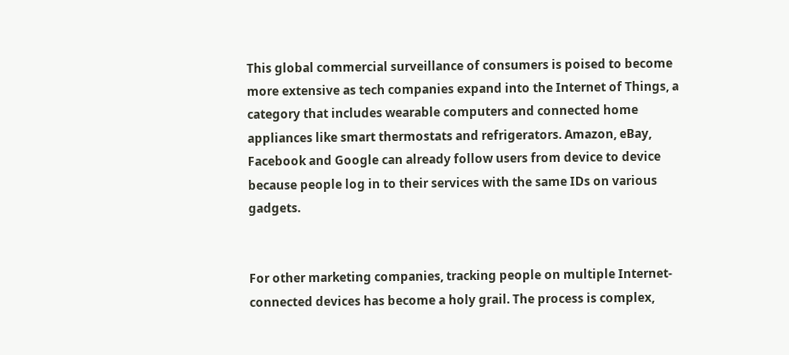This global commercial surveillance of consumers is poised to become more extensive as tech companies expand into the Internet of Things, a category that includes wearable computers and connected home appliances like smart thermostats and refrigerators. Amazon, eBay, Facebook and Google can already follow users from device to device because people log in to their services with the same IDs on various gadgets.


For other marketing companies, tracking people on multiple Internet-connected devices has become a holy grail. The process is complex,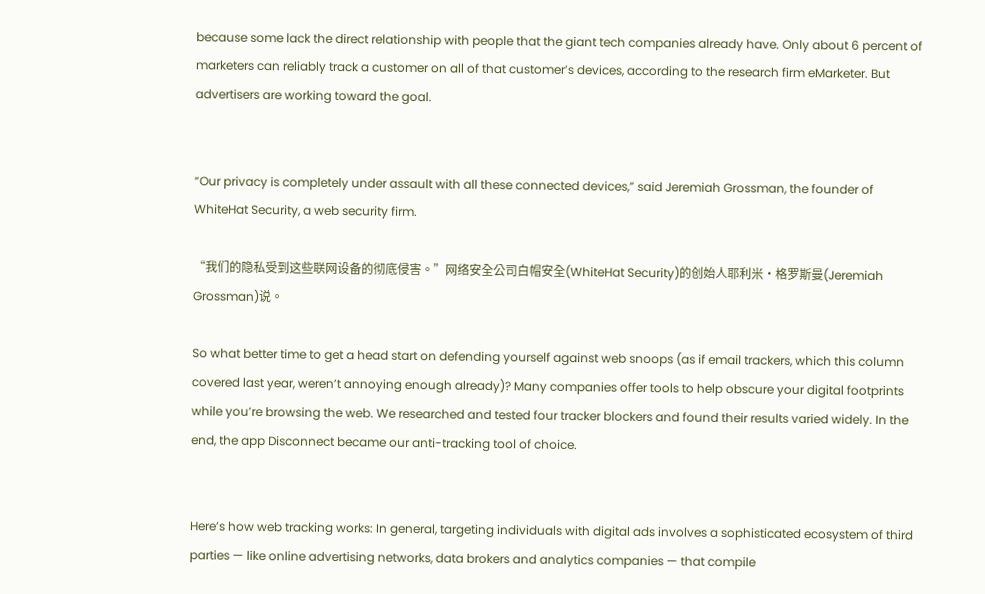because some lack the direct relationship with people that the giant tech companies already have. Only about 6 percent of marketers can reliably track a customer on all of that customer’s devices, according to the research firm eMarketer. But advertisers are working toward the goal.


“Our privacy is completely under assault with all these connected devices,” said Jeremiah Grossman, the founder of WhiteHat Security, a web security firm.

“我们的隐私受到这些联网设备的彻底侵害。”网络安全公司白帽安全(WhiteHat Security)的创始人耶利米·格罗斯曼(Jeremiah Grossman)说。

So what better time to get a head start on defending yourself against web snoops (as if email trackers, which this column covered last year, weren’t annoying enough already)? Many companies offer tools to help obscure your digital footprints while you’re browsing the web. We researched and tested four tracker blockers and found their results varied widely. In the end, the app Disconnect became our anti-tracking tool of choice.


Here’s how web tracking works: In general, targeting individuals with digital ads involves a sophisticated ecosystem of third parties — like online advertising networks, data brokers and analytics companies — that compile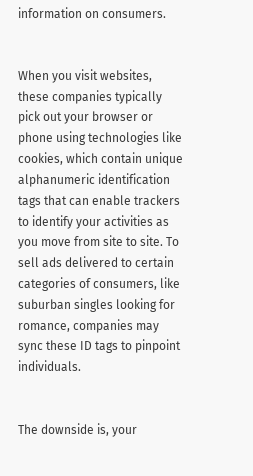information on consumers.


When you visit websites, these companies typically pick out your browser or phone using technologies like cookies, which contain unique alphanumeric identification tags that can enable trackers to identify your activities as you move from site to site. To sell ads delivered to certain categories of consumers, like suburban singles looking for romance, companies may sync these ID tags to pinpoint individuals.


The downside is, your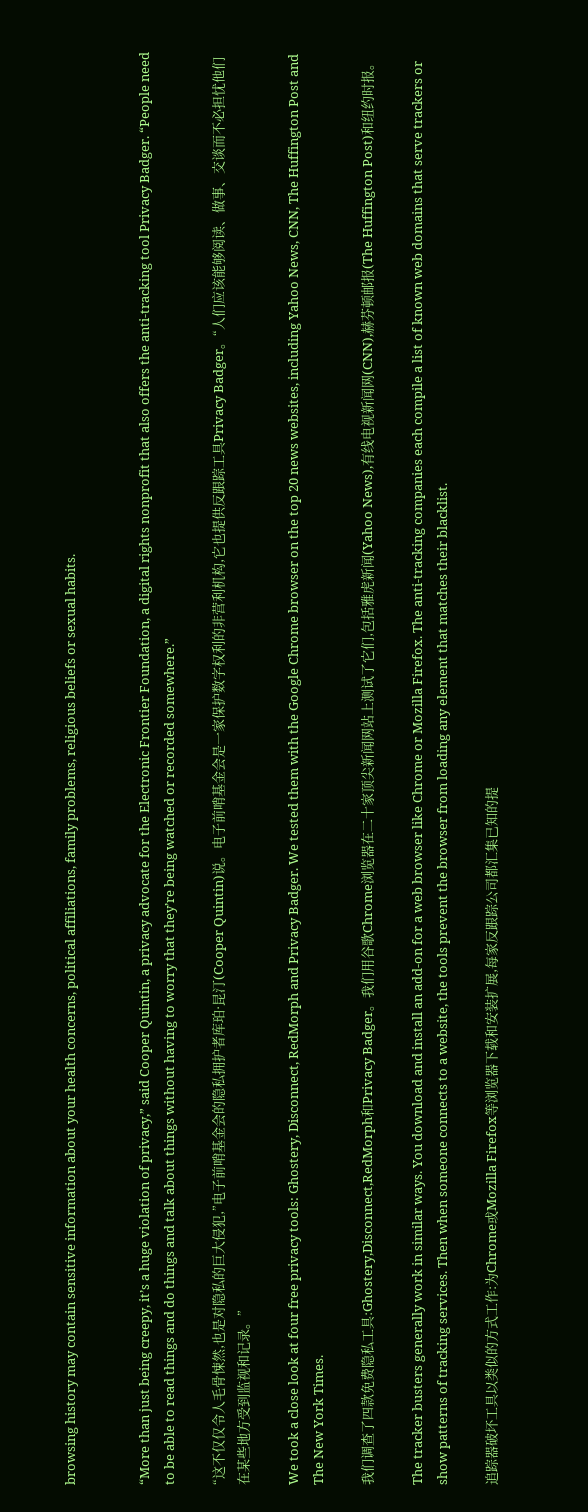browsing history may contain sensitive information about your health concerns, political affiliations, family problems, religious beliefs or sexual habits.


“More than just being creepy, it’s a huge violation of privacy,” said Cooper Quintin, a privacy advocate for the Electronic Frontier Foundation, a digital rights nonprofit that also offers the anti-tracking tool Privacy Badger. “People need to be able to read things and do things and talk about things without having to worry that they’re being watched or recorded somewhere.”

“这不仅仅令人毛骨悚然,也是对隐私的巨大侵犯,”电子前哨基金会的隐私拥护者库珀·昆汀(Cooper Quintin)说。电子前哨基金会是一家保护数字权利的非营利机构,它也提供反跟踪工具Privacy Badger。“人们应该能够阅读、做事、交谈而不必担忧他们在某些地方受到监视和记录。”

We took a close look at four free privacy tools: Ghostery, Disconnect, RedMorph and Privacy Badger. We tested them with the Google Chrome browser on the top 20 news websites, including Yahoo News, CNN, The Huffington Post and The New York Times.

我们调查了四款免费隐私工具:Ghostery,Disconnect,RedMorph和Privacy Badger。我们用谷歌Chrome浏览器在二十家顶尖新闻网站上测试了它们,包括雅虎新闻(Yahoo News),有线电视新闻网(CNN),赫芬顿邮报(The Huffington Post)和纽约时报。

The tracker busters generally work in similar ways. You download and install an add-on for a web browser like Chrome or Mozilla Firefox. The anti-tracking companies each compile a list of known web domains that serve trackers or show patterns of tracking services. Then when someone connects to a website, the tools prevent the browser from loading any element that matches their blacklist.

追踪器破坏工具以类似的方式工作:为Chrome或Mozilla Firefox等浏览器下载和安装扩展,每家反跟踪公司都汇集已知的提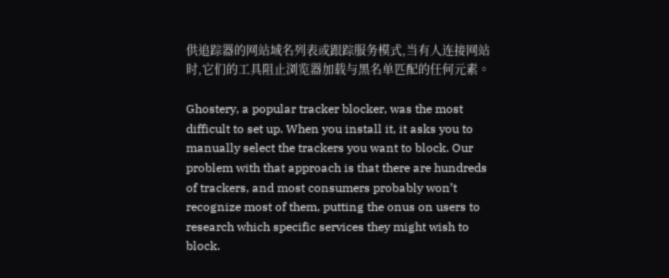供追踪器的网站域名列表或跟踪服务模式,当有人连接网站时,它们的工具阻止浏览器加载与黑名单匹配的任何元素。

Ghostery, a popular tracker blocker, was the most difficult to set up. When you install it, it asks you to manually select the trackers you want to block. Our problem with that approach is that there are hundreds of trackers, and most consumers probably won’t recognize most of them, putting the onus on users to research which specific services they might wish to block.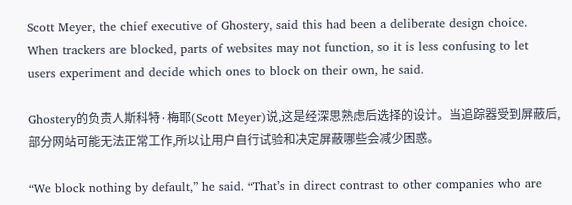Scott Meyer, the chief executive of Ghostery, said this had been a deliberate design choice. When trackers are blocked, parts of websites may not function, so it is less confusing to let users experiment and decide which ones to block on their own, he said.

Ghostery的负责人斯科特·梅耶(Scott Meyer)说,这是经深思熟虑后选择的设计。当追踪器受到屏蔽后,部分网站可能无法正常工作,所以让用户自行试验和决定屏蔽哪些会减少困惑。

“We block nothing by default,” he said. “That’s in direct contrast to other companies who are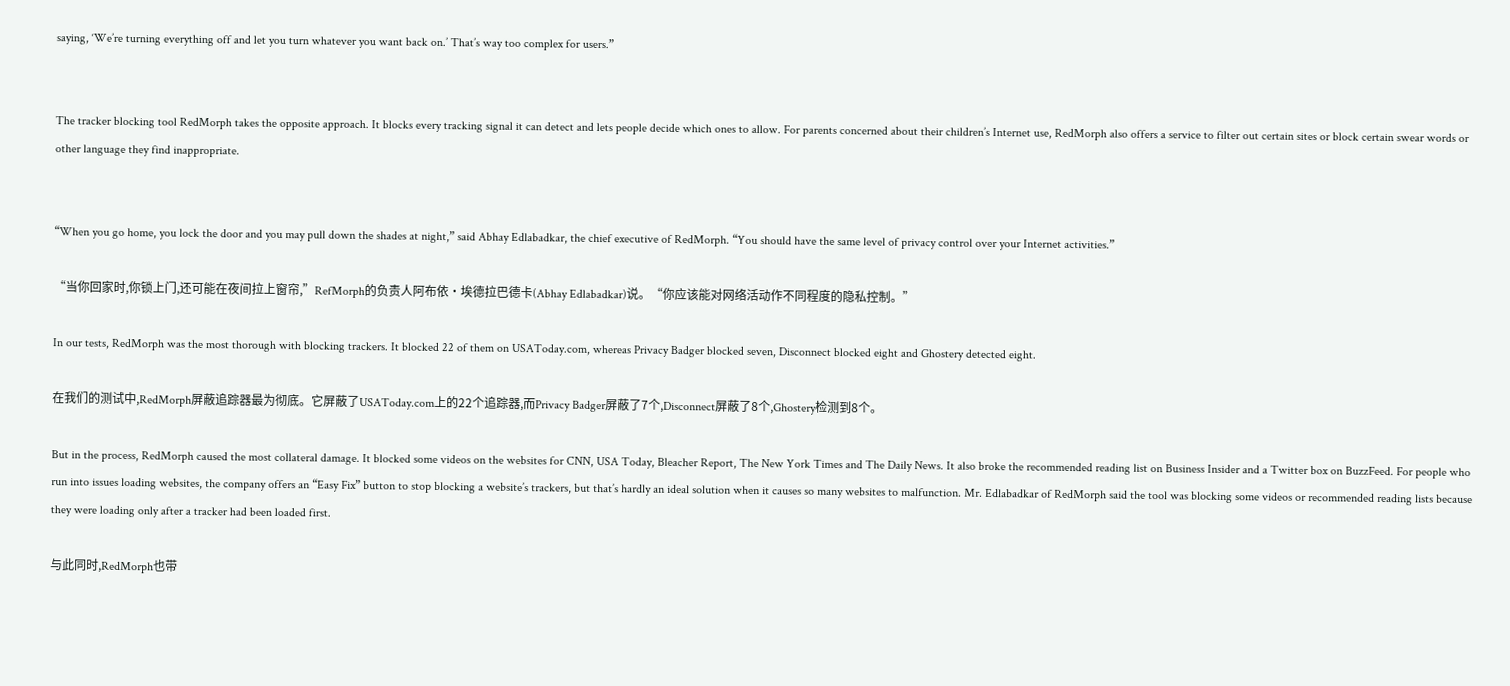saying, ‘We’re turning everything off and let you turn whatever you want back on.’ That’s way too complex for users.”


The tracker blocking tool RedMorph takes the opposite approach. It blocks every tracking signal it can detect and lets people decide which ones to allow. For parents concerned about their children’s Internet use, RedMorph also offers a service to filter out certain sites or block certain swear words or other language they find inappropriate.


“When you go home, you lock the door and you may pull down the shades at night,” said Abhay Edlabadkar, the chief executive of RedMorph. “You should have the same level of privacy control over your Internet activities.”

“当你回家时,你锁上门,还可能在夜间拉上窗帘,”RefMorph的负责人阿布依·埃德拉巴德卡(Abhay Edlabadkar)说。“你应该能对网络活动作不同程度的隐私控制。”

In our tests, RedMorph was the most thorough with blocking trackers. It blocked 22 of them on USAToday.com, whereas Privacy Badger blocked seven, Disconnect blocked eight and Ghostery detected eight.

在我们的测试中,RedMorph屏蔽追踪器最为彻底。它屏蔽了USAToday.com上的22个追踪器,而Privacy Badger屏蔽了7个,Disconnect屏蔽了8个,Ghostery检测到8个。

But in the process, RedMorph caused the most collateral damage. It blocked some videos on the websites for CNN, USA Today, Bleacher Report, The New York Times and The Daily News. It also broke the recommended reading list on Business Insider and a Twitter box on BuzzFeed. For people who run into issues loading websites, the company offers an “Easy Fix” button to stop blocking a website’s trackers, but that’s hardly an ideal solution when it causes so many websites to malfunction. Mr. Edlabadkar of RedMorph said the tool was blocking some videos or recommended reading lists because they were loading only after a tracker had been loaded first.

与此同时,RedMorph也带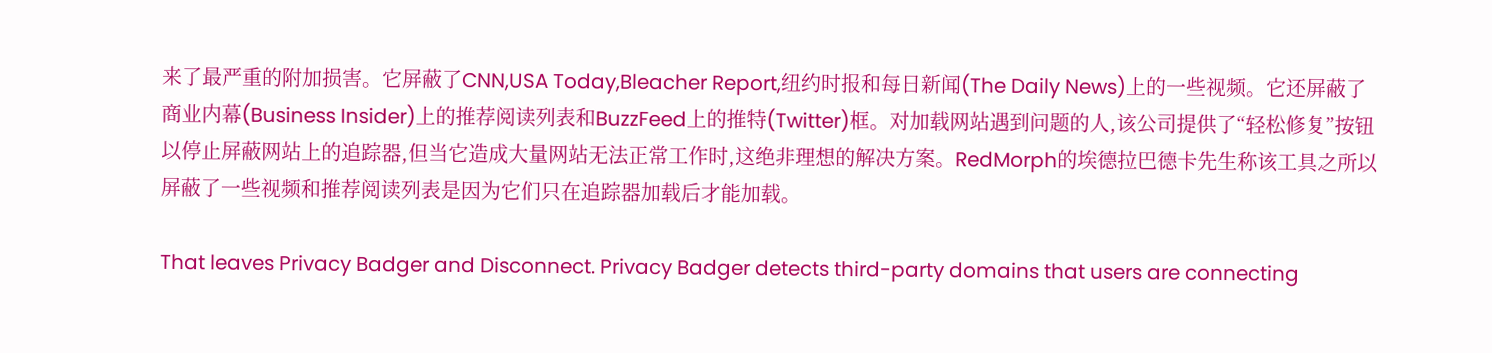来了最严重的附加损害。它屏蔽了CNN,USA Today,Bleacher Report,纽约时报和每日新闻(The Daily News)上的一些视频。它还屏蔽了商业内幕(Business Insider)上的推荐阅读列表和BuzzFeed上的推特(Twitter)框。对加载网站遇到问题的人,该公司提供了“轻松修复”按钮以停止屏蔽网站上的追踪器,但当它造成大量网站无法正常工作时,这绝非理想的解决方案。RedMorph的埃德拉巴德卡先生称该工具之所以屏蔽了一些视频和推荐阅读列表是因为它们只在追踪器加载后才能加载。

That leaves Privacy Badger and Disconnect. Privacy Badger detects third-party domains that users are connecting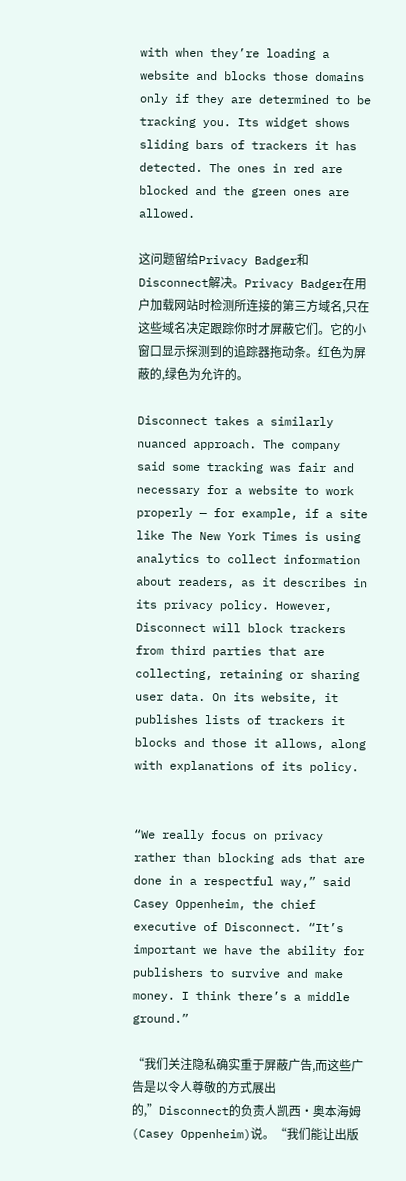with when they’re loading a website and blocks those domains only if they are determined to be tracking you. Its widget shows sliding bars of trackers it has detected. The ones in red are blocked and the green ones are allowed.

这问题留给Privacy Badger和Disconnect解决。Privacy Badger在用户加载网站时检测所连接的第三方域名,只在这些域名决定跟踪你时才屏蔽它们。它的小窗口显示探测到的追踪器拖动条。红色为屏蔽的,绿色为允许的。

Disconnect takes a similarly nuanced approach. The company said some tracking was fair and necessary for a website to work properly — for example, if a site like The New York Times is using analytics to collect information about readers, as it describes in its privacy policy. However, Disconnect will block trackers from third parties that are collecting, retaining or sharing user data. On its website, it publishes lists of trackers it blocks and those it allows, along with explanations of its policy.


“We really focus on privacy rather than blocking ads that are done in a respectful way,” said Casey Oppenheim, the chief executive of Disconnect. “It’s important we have the ability for publishers to survive and make money. I think there’s a middle ground.”

“我们关注隐私确实重于屏蔽广告,而这些广告是以令人尊敬的方式展出的,”Disconnect的负责人凯西·奥本海姆(Casey Oppenheim)说。“我们能让出版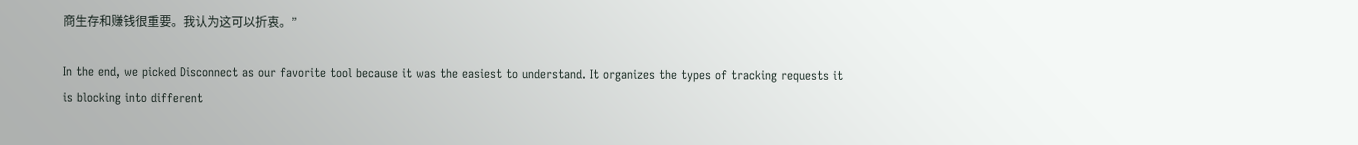商生存和赚钱很重要。我认为这可以折衷。”

In the end, we picked Disconnect as our favorite tool because it was the easiest to understand. It organizes the types of tracking requests it is blocking into different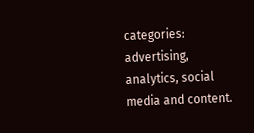categories: advertising, analytics, social media and content.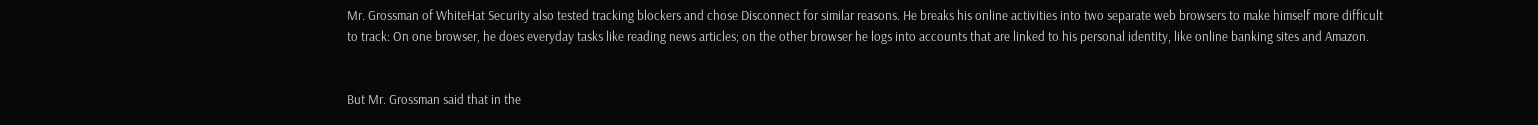Mr. Grossman of WhiteHat Security also tested tracking blockers and chose Disconnect for similar reasons. He breaks his online activities into two separate web browsers to make himself more difficult to track: On one browser, he does everyday tasks like reading news articles; on the other browser he logs into accounts that are linked to his personal identity, like online banking sites and Amazon.


But Mr. Grossman said that in the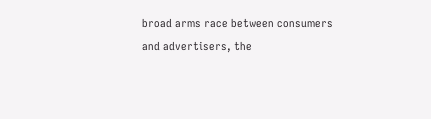broad arms race between consumers and advertisers, the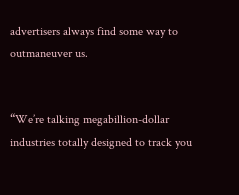advertisers always find some way to outmaneuver us.


“We’re talking megabillion-dollar industries totally designed to track you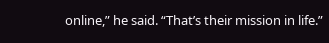online,” he said. “That’s their mission in life.”